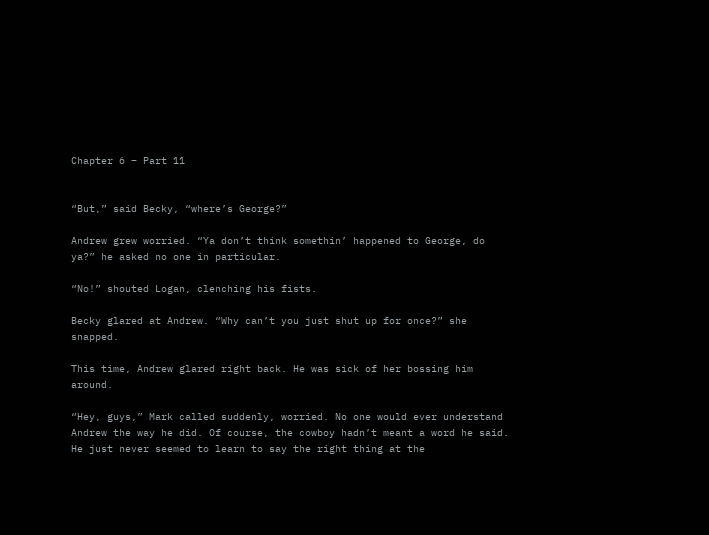Chapter 6 – Part 11


“But,” said Becky, “where’s George?”

Andrew grew worried. “Ya don’t think somethin’ happened to George, do ya?” he asked no one in particular.

“No!” shouted Logan, clenching his fists.

Becky glared at Andrew. “Why can’t you just shut up for once?” she snapped.

This time, Andrew glared right back. He was sick of her bossing him around.

“Hey, guys,” Mark called suddenly, worried. No one would ever understand Andrew the way he did. Of course, the cowboy hadn’t meant a word he said. He just never seemed to learn to say the right thing at the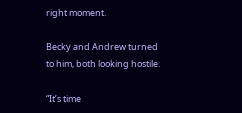right moment.

Becky and Andrew turned to him, both looking hostile.

“It’s time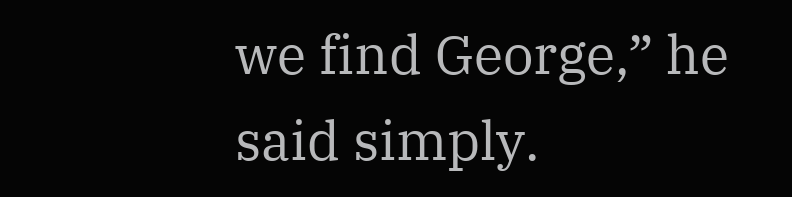we find George,” he said simply.